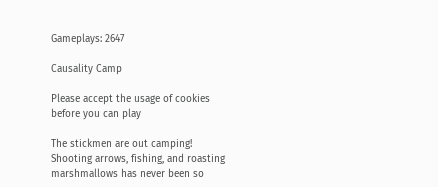Gameplays: 2647

Causality Camp

Please accept the usage of cookies before you can play

The stickmen are out camping! Shooting arrows, fishing, and roasting marshmallows has never been so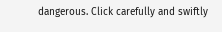dangerous. Click carefully and swiftly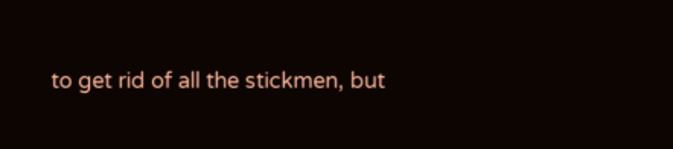to get rid of all the stickmen, but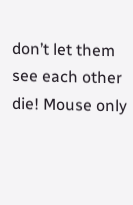don’t let them see each other
die! Mouse only